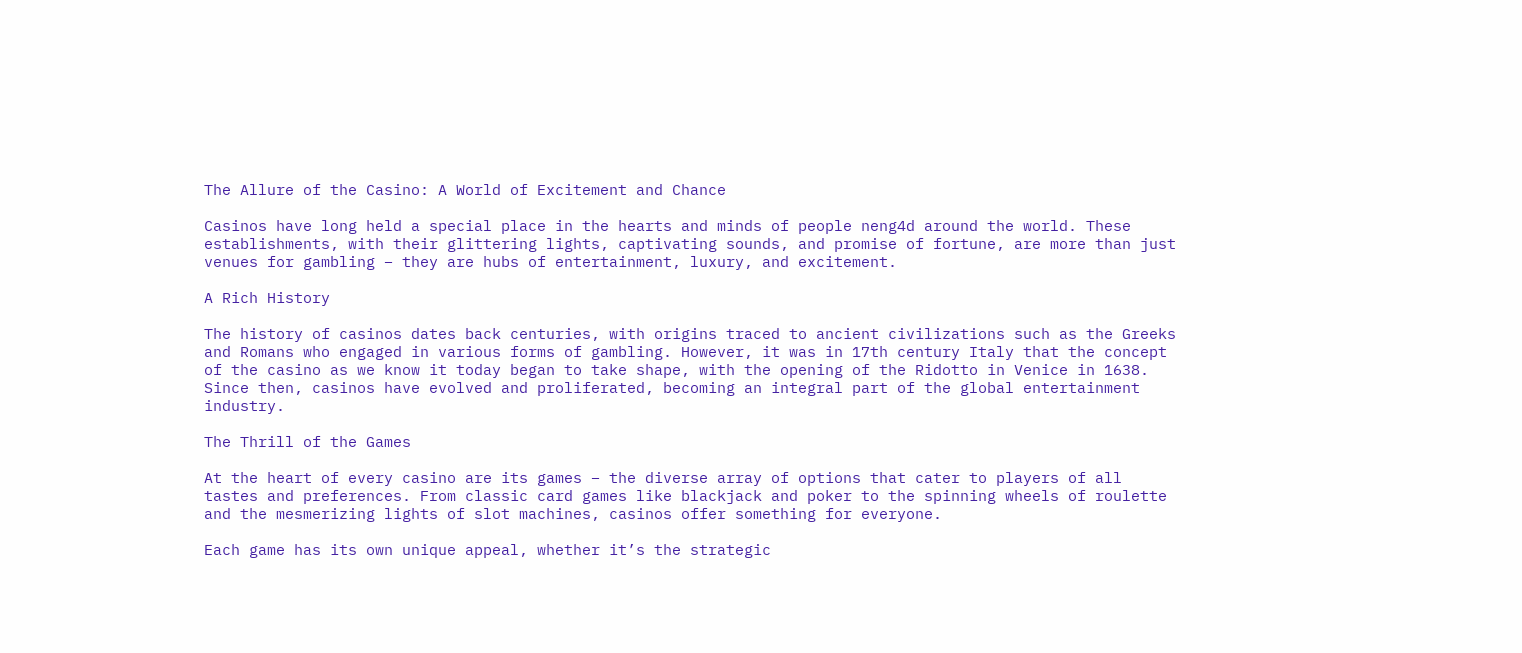The Allure of the Casino: A World of Excitement and Chance

Casinos have long held a special place in the hearts and minds of people neng4d around the world. These establishments, with their glittering lights, captivating sounds, and promise of fortune, are more than just venues for gambling – they are hubs of entertainment, luxury, and excitement.

A Rich History

The history of casinos dates back centuries, with origins traced to ancient civilizations such as the Greeks and Romans who engaged in various forms of gambling. However, it was in 17th century Italy that the concept of the casino as we know it today began to take shape, with the opening of the Ridotto in Venice in 1638. Since then, casinos have evolved and proliferated, becoming an integral part of the global entertainment industry.

The Thrill of the Games

At the heart of every casino are its games – the diverse array of options that cater to players of all tastes and preferences. From classic card games like blackjack and poker to the spinning wheels of roulette and the mesmerizing lights of slot machines, casinos offer something for everyone.

Each game has its own unique appeal, whether it’s the strategic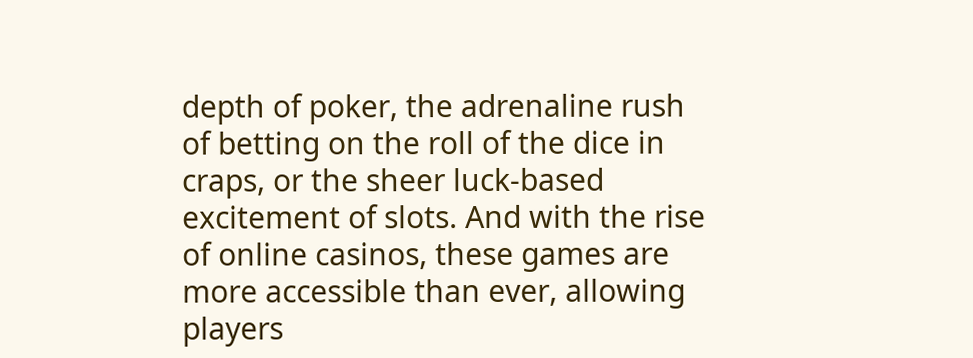depth of poker, the adrenaline rush of betting on the roll of the dice in craps, or the sheer luck-based excitement of slots. And with the rise of online casinos, these games are more accessible than ever, allowing players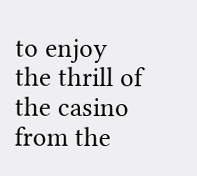to enjoy the thrill of the casino from the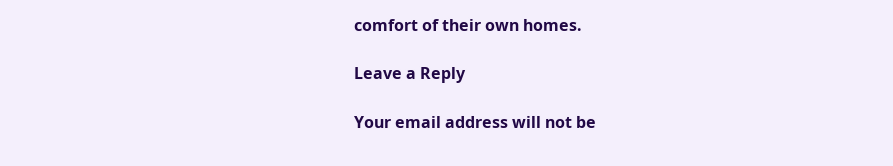comfort of their own homes.

Leave a Reply

Your email address will not be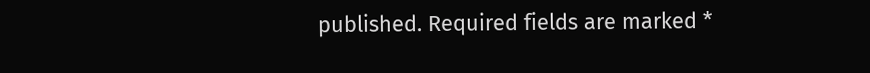published. Required fields are marked *